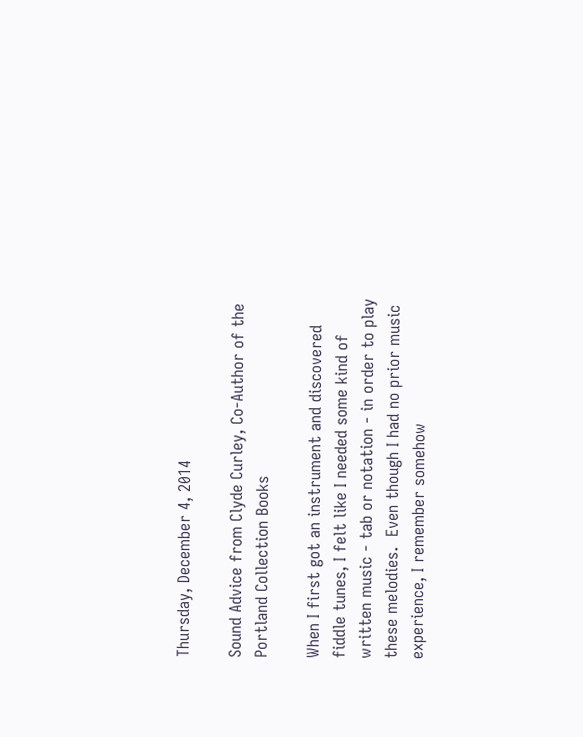Thursday, December 4, 2014

Sound Advice from Clyde Curley, Co-Author of the Portland Collection Books

When I first got an instrument and discovered fiddle tunes, I felt like I needed some kind of written music - tab or notation - in order to play these melodies.  Even though I had no prior music experience, I remember somehow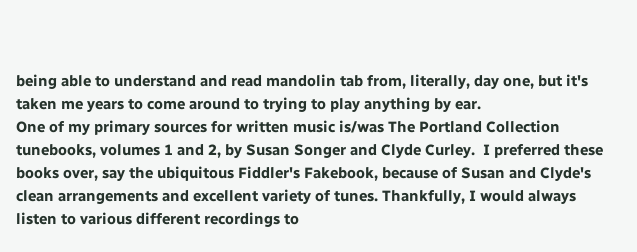being able to understand and read mandolin tab from, literally, day one, but it's taken me years to come around to trying to play anything by ear.
One of my primary sources for written music is/was The Portland Collection tunebooks, volumes 1 and 2, by Susan Songer and Clyde Curley.  I preferred these books over, say the ubiquitous Fiddler's Fakebook, because of Susan and Clyde's clean arrangements and excellent variety of tunes. Thankfully, I would always listen to various different recordings to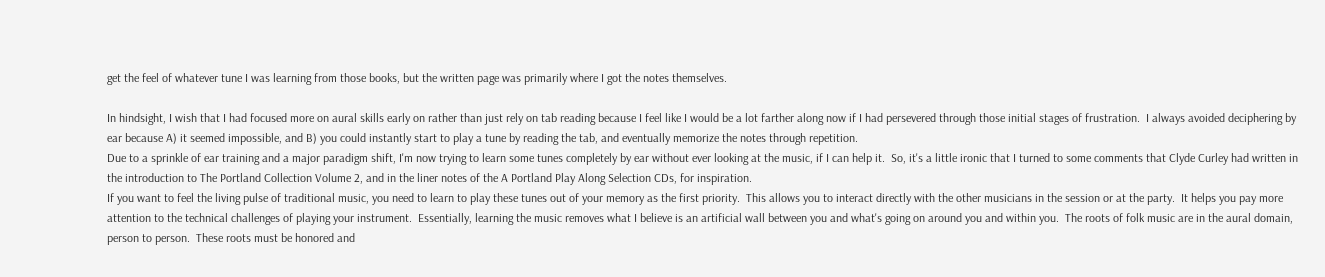get the feel of whatever tune I was learning from those books, but the written page was primarily where I got the notes themselves.

In hindsight, I wish that I had focused more on aural skills early on rather than just rely on tab reading because I feel like I would be a lot farther along now if I had persevered through those initial stages of frustration.  I always avoided deciphering by ear because A) it seemed impossible, and B) you could instantly start to play a tune by reading the tab, and eventually memorize the notes through repetition.
Due to a sprinkle of ear training and a major paradigm shift, I'm now trying to learn some tunes completely by ear without ever looking at the music, if I can help it.  So, it's a little ironic that I turned to some comments that Clyde Curley had written in the introduction to The Portland Collection Volume 2, and in the liner notes of the A Portland Play Along Selection CDs, for inspiration.
If you want to feel the living pulse of traditional music, you need to learn to play these tunes out of your memory as the first priority.  This allows you to interact directly with the other musicians in the session or at the party.  It helps you pay more attention to the technical challenges of playing your instrument.  Essentially, learning the music removes what I believe is an artificial wall between you and what's going on around you and within you.  The roots of folk music are in the aural domain, person to person.  These roots must be honored and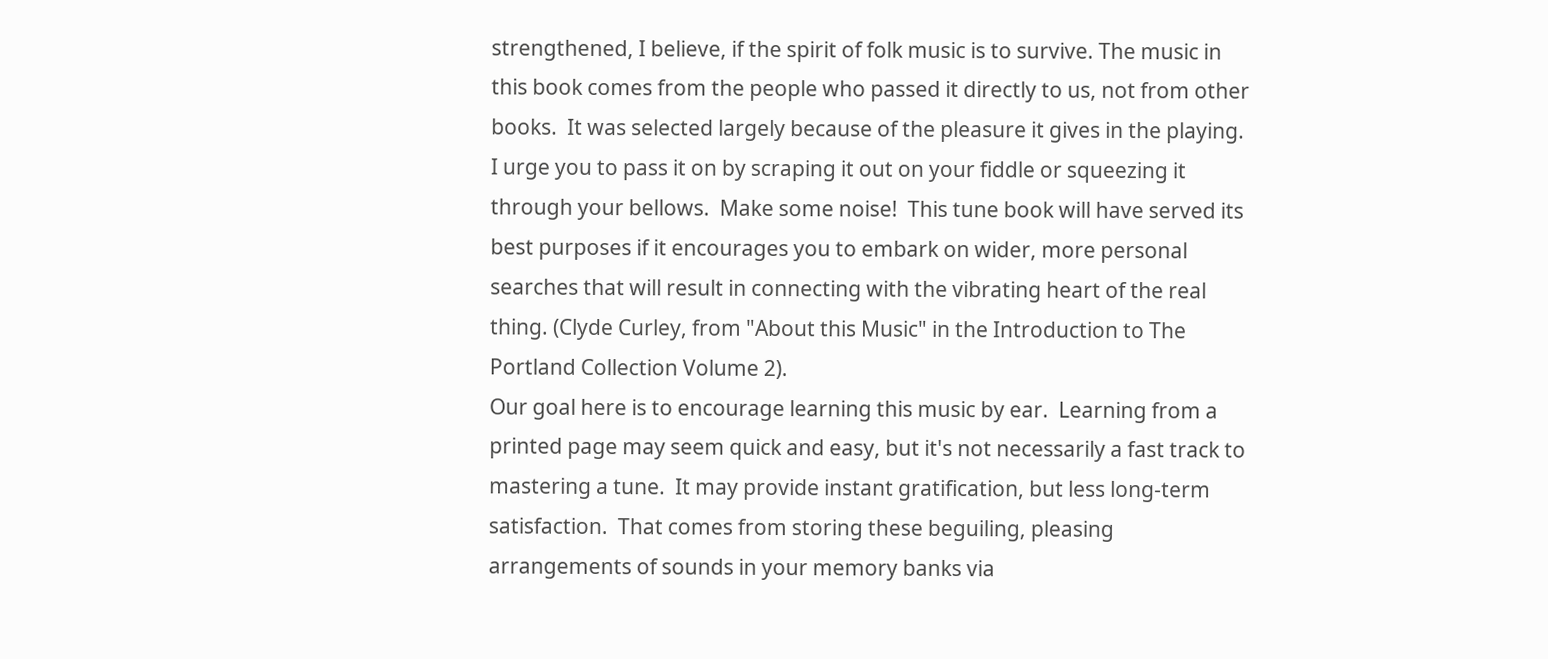strengthened, I believe, if the spirit of folk music is to survive. The music in this book comes from the people who passed it directly to us, not from other books.  It was selected largely because of the pleasure it gives in the playing.  I urge you to pass it on by scraping it out on your fiddle or squeezing it through your bellows.  Make some noise!  This tune book will have served its best purposes if it encourages you to embark on wider, more personal searches that will result in connecting with the vibrating heart of the real thing. (Clyde Curley, from "About this Music" in the Introduction to The Portland Collection Volume 2).
Our goal here is to encourage learning this music by ear.  Learning from a printed page may seem quick and easy, but it's not necessarily a fast track to mastering a tune.  It may provide instant gratification, but less long-term satisfaction.  That comes from storing these beguiling, pleasing arrangements of sounds in your memory banks via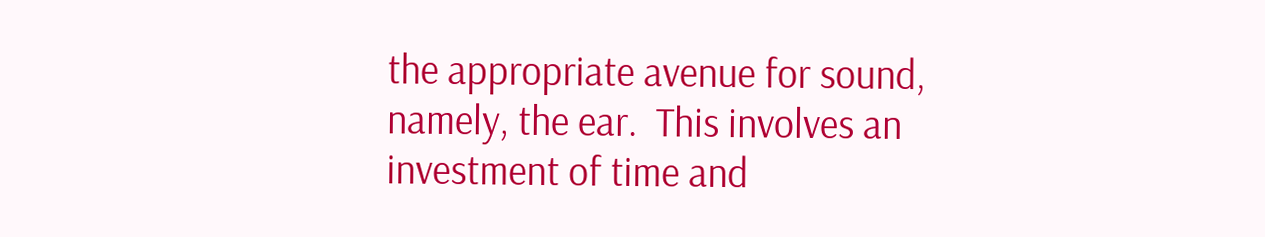the appropriate avenue for sound, namely, the ear.  This involves an investment of time and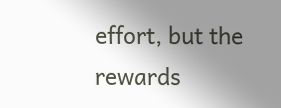effort, but the rewards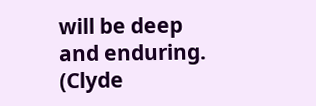will be deep and enduring.  (Clyde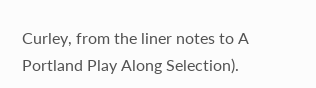Curley, from the liner notes to A Portland Play Along Selection).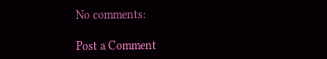No comments:

Post a Comment